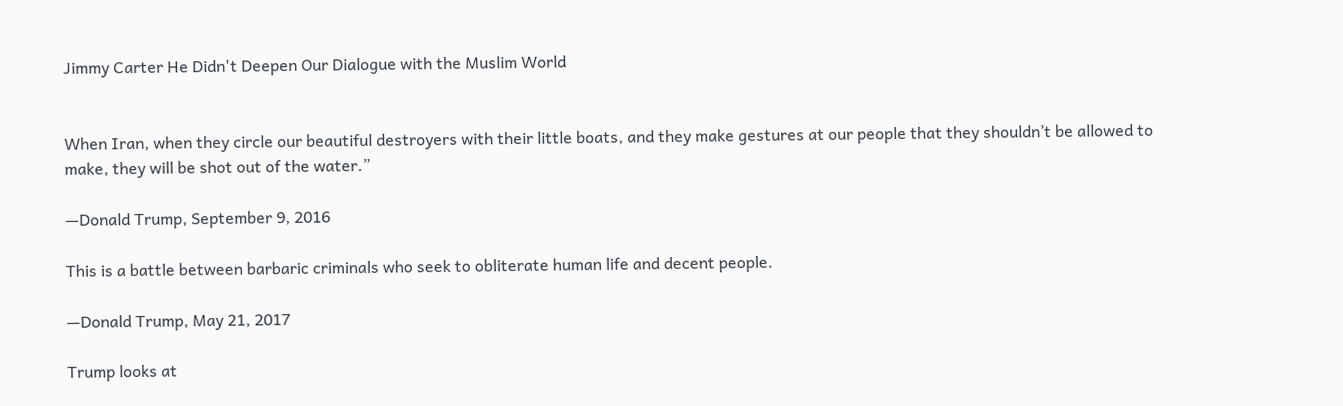Jimmy Carter He Didn't Deepen Our Dialogue with the Muslim World


When Iran, when they circle our beautiful destroyers with their little boats, and they make gestures at our people that they shouldn’t be allowed to make, they will be shot out of the water.”

—Donald Trump, September 9, 2016

This is a battle between barbaric criminals who seek to obliterate human life and decent people.

—Donald Trump, May 21, 2017

Trump looks at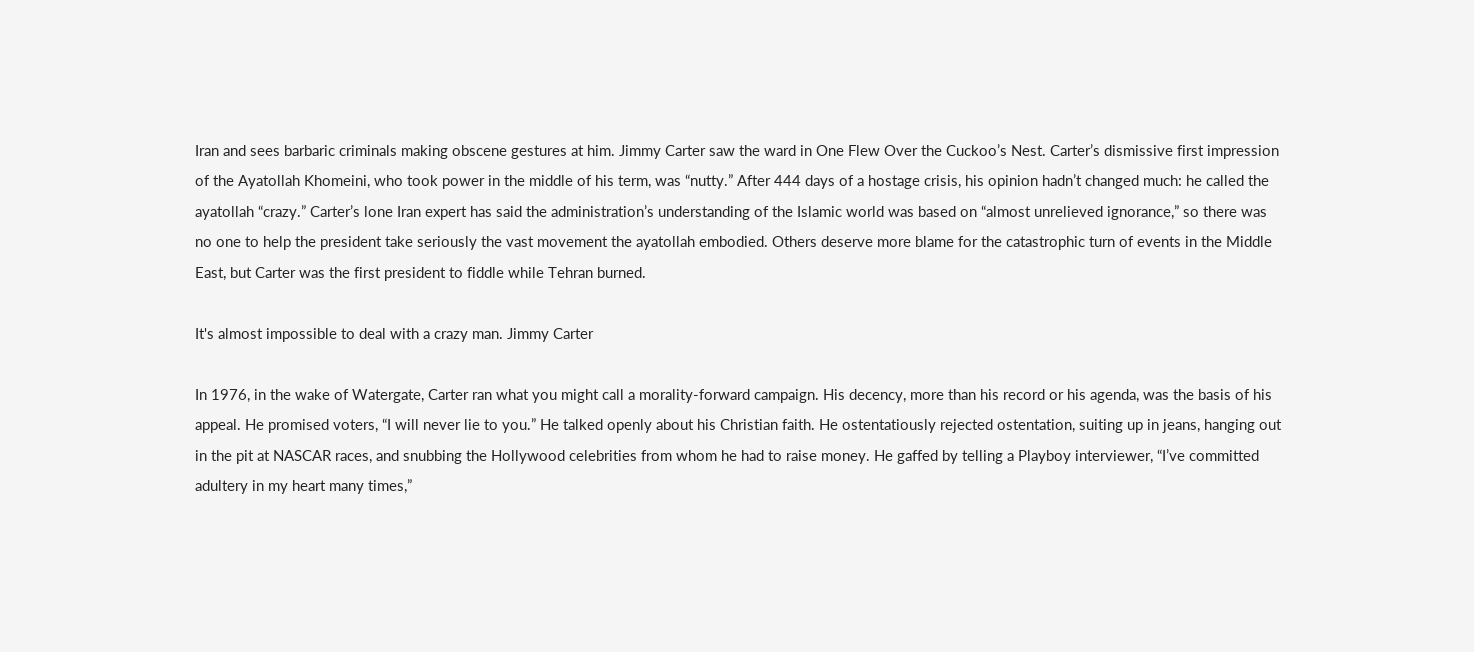Iran and sees barbaric criminals making obscene gestures at him. Jimmy Carter saw the ward in One Flew Over the Cuckoo’s Nest. Carter’s dismissive first impression of the Ayatollah Khomeini, who took power in the middle of his term, was “nutty.” After 444 days of a hostage crisis, his opinion hadn’t changed much: he called the ayatollah “crazy.” Carter’s lone Iran expert has said the administration’s understanding of the Islamic world was based on “almost unrelieved ignorance,” so there was no one to help the president take seriously the vast movement the ayatollah embodied. Others deserve more blame for the catastrophic turn of events in the Middle East, but Carter was the first president to fiddle while Tehran burned.

It's almost impossible to deal with a crazy man. Jimmy Carter

In 1976, in the wake of Watergate, Carter ran what you might call a morality-forward campaign. His decency, more than his record or his agenda, was the basis of his appeal. He promised voters, “I will never lie to you.” He talked openly about his Christian faith. He ostentatiously rejected ostentation, suiting up in jeans, hanging out in the pit at NASCAR races, and snubbing the Hollywood celebrities from whom he had to raise money. He gaffed by telling a Playboy interviewer, “I’ve committed adultery in my heart many times,”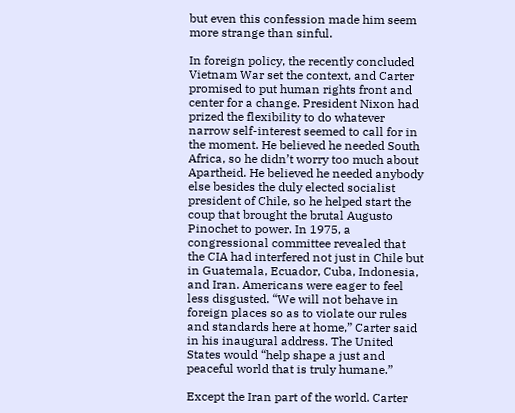but even this confession made him seem more strange than sinful.

In foreign policy, the recently concluded Vietnam War set the context, and Carter promised to put human rights front and center for a change. President Nixon had prized the flexibility to do whatever narrow self-interest seemed to call for in the moment. He believed he needed South Africa, so he didn’t worry too much about Apartheid. He believed he needed anybody else besides the duly elected socialist president of Chile, so he helped start the coup that brought the brutal Augusto Pinochet to power. In 1975, a congressional committee revealed that the CIA had interfered not just in Chile but in Guatemala, Ecuador, Cuba, Indonesia, and Iran. Americans were eager to feel less disgusted. “We will not behave in foreign places so as to violate our rules and standards here at home,” Carter said in his inaugural address. The United States would “help shape a just and peaceful world that is truly humane.”

Except the Iran part of the world. Carter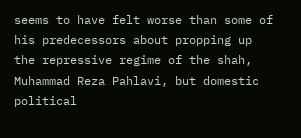seems to have felt worse than some of his predecessors about propping up the repressive regime of the shah, Muhammad Reza Pahlavi, but domestic political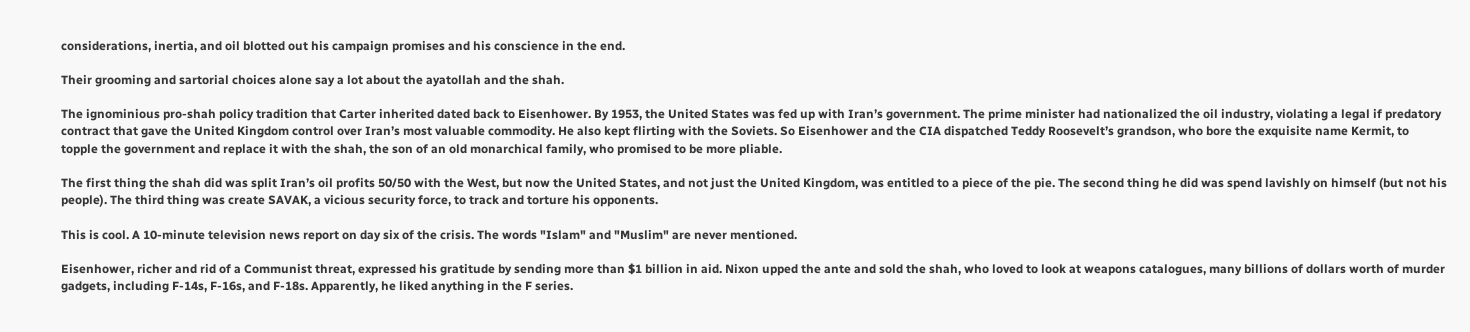considerations, inertia, and oil blotted out his campaign promises and his conscience in the end.

Their grooming and sartorial choices alone say a lot about the ayatollah and the shah.

The ignominious pro-shah policy tradition that Carter inherited dated back to Eisenhower. By 1953, the United States was fed up with Iran’s government. The prime minister had nationalized the oil industry, violating a legal if predatory contract that gave the United Kingdom control over Iran’s most valuable commodity. He also kept flirting with the Soviets. So Eisenhower and the CIA dispatched Teddy Roosevelt’s grandson, who bore the exquisite name Kermit, to topple the government and replace it with the shah, the son of an old monarchical family, who promised to be more pliable.

The first thing the shah did was split Iran’s oil profits 50/50 with the West, but now the United States, and not just the United Kingdom, was entitled to a piece of the pie. The second thing he did was spend lavishly on himself (but not his people). The third thing was create SAVAK, a vicious security force, to track and torture his opponents.

This is cool. A 10-minute television news report on day six of the crisis. The words "Islam" and "Muslim" are never mentioned.

Eisenhower, richer and rid of a Communist threat, expressed his gratitude by sending more than $1 billion in aid. Nixon upped the ante and sold the shah, who loved to look at weapons catalogues, many billions of dollars worth of murder gadgets, including F-14s, F-16s, and F-18s. Apparently, he liked anything in the F series.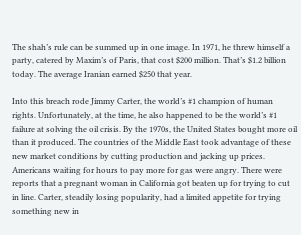The shah’s rule can be summed up in one image. In 1971, he threw himself a party, catered by Maxim’s of Paris, that cost $200 million. That’s $1.2 billion today. The average Iranian earned $250 that year.

Into this breach rode Jimmy Carter, the world’s #1 champion of human rights. Unfortunately, at the time, he also happened to be the world’s #1 failure at solving the oil crisis. By the 1970s, the United States bought more oil than it produced. The countries of the Middle East took advantage of these new market conditions by cutting production and jacking up prices. Americans waiting for hours to pay more for gas were angry. There were reports that a pregnant woman in California got beaten up for trying to cut in line. Carter, steadily losing popularity, had a limited appetite for trying something new in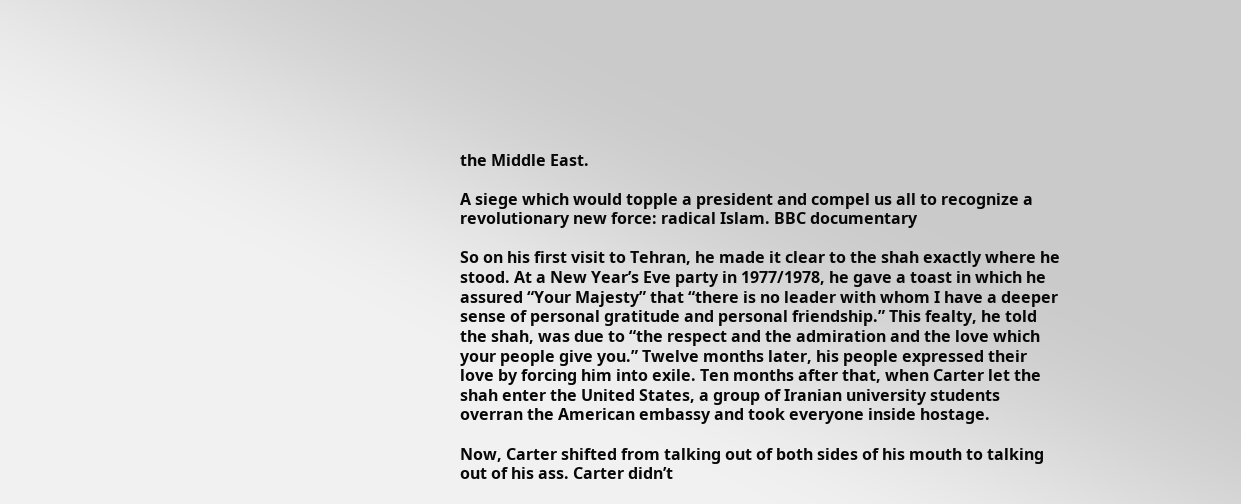the Middle East.

A siege which would topple a president and compel us all to recognize a revolutionary new force: radical Islam. BBC documentary

So on his first visit to Tehran, he made it clear to the shah exactly where he stood. At a New Year’s Eve party in 1977/1978, he gave a toast in which he assured “Your Majesty” that “there is no leader with whom I have a deeper sense of personal gratitude and personal friendship.” This fealty, he told the shah, was due to “the respect and the admiration and the love which your people give you.” Twelve months later, his people expressed their love by forcing him into exile. Ten months after that, when Carter let the shah enter the United States, a group of Iranian university students overran the American embassy and took everyone inside hostage.

Now, Carter shifted from talking out of both sides of his mouth to talking out of his ass. Carter didn’t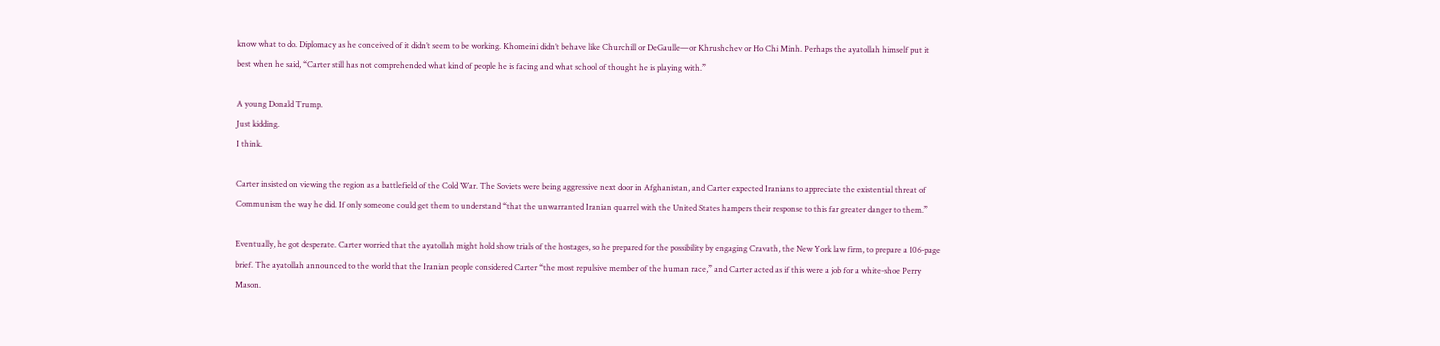know what to do. Diplomacy as he conceived of it didn’t seem to be working. Khomeini didn’t behave like Churchill or DeGaulle—or Khrushchev or Ho Chi Minh. Perhaps the ayatollah himself put it best when he said, “Carter still has not comprehended what kind of people he is facing and what school of thought he is playing with.”

A young Donald Trump.
Just kidding.
I think.

Carter insisted on viewing the region as a battlefield of the Cold War. The Soviets were being aggressive next door in Afghanistan, and Carter expected Iranians to appreciate the existential threat of Communism the way he did. If only someone could get them to understand “that the unwarranted Iranian quarrel with the United States hampers their response to this far greater danger to them.”

Eventually, he got desperate. Carter worried that the ayatollah might hold show trials of the hostages, so he prepared for the possibility by engaging Cravath, the New York law firm, to prepare a 106-page brief. The ayatollah announced to the world that the Iranian people considered Carter “the most repulsive member of the human race,” and Carter acted as if this were a job for a white-shoe Perry Mason.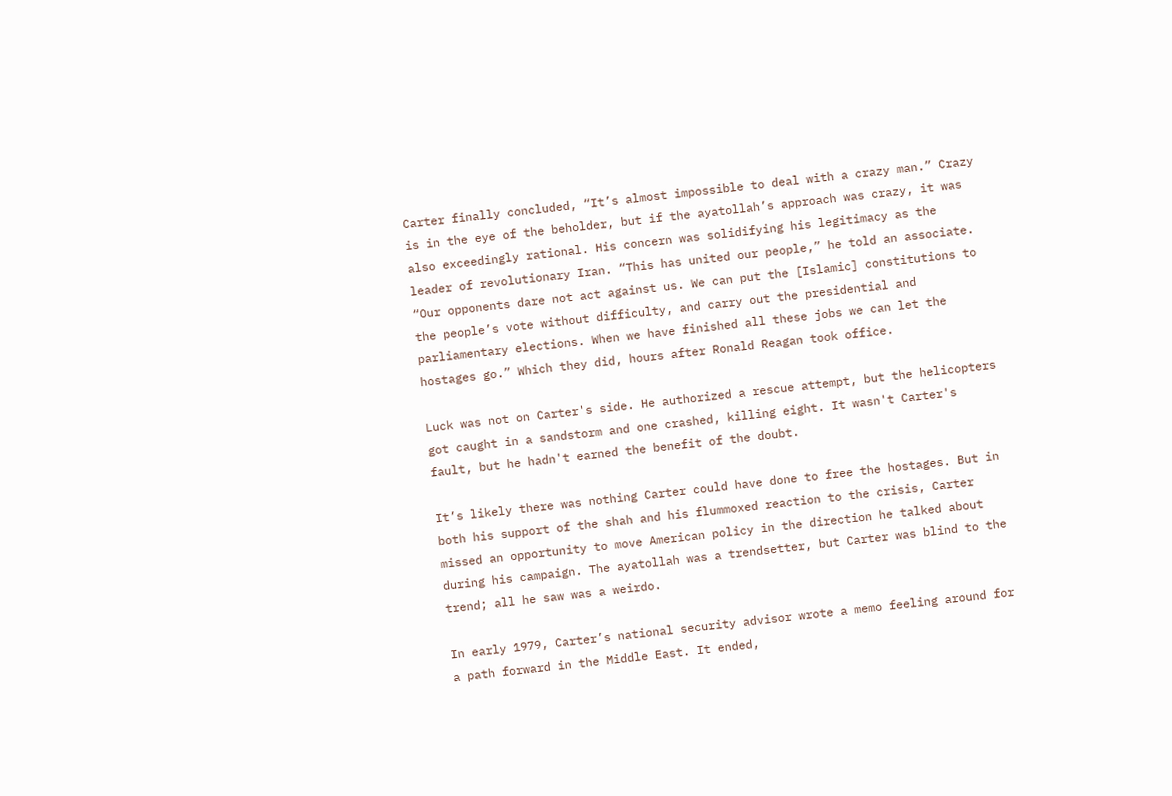Carter finally concluded, “It’s almost impossible to deal with a crazy man.” Crazy is in the eye of the beholder, but if the ayatollah’s approach was crazy, it was also exceedingly rational. His concern was solidifying his legitimacy as the leader of revolutionary Iran. “This has united our people,” he told an associate. “Our opponents dare not act against us. We can put the [Islamic] constitutions to the people’s vote without difficulty, and carry out the presidential and parliamentary elections. When we have finished all these jobs we can let the hostages go.” Which they did, hours after Ronald Reagan took office.

Luck was not on Carter's side. He authorized a rescue attempt, but the helicopters got caught in a sandstorm and one crashed, killing eight. It wasn't Carter's fault, but he hadn't earned the benefit of the doubt.

It’s likely there was nothing Carter could have done to free the hostages. But in both his support of the shah and his flummoxed reaction to the crisis, Carter missed an opportunity to move American policy in the direction he talked about during his campaign. The ayatollah was a trendsetter, but Carter was blind to the trend; all he saw was a weirdo.

In early 1979, Carter’s national security advisor wrote a memo feeling around for a path forward in the Middle East. It ended,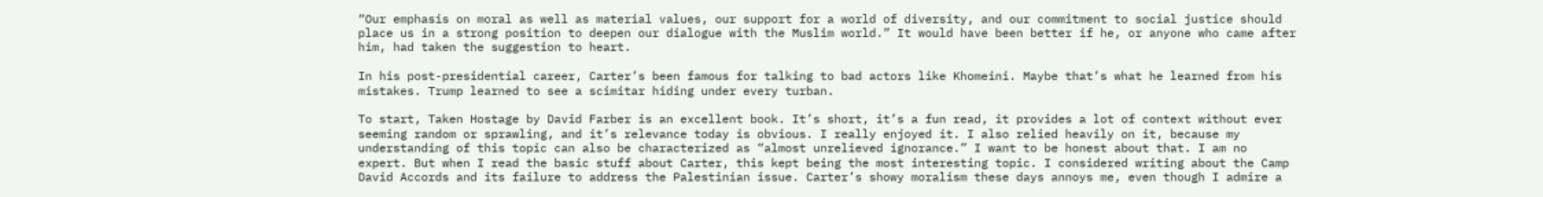“Our emphasis on moral as well as material values, our support for a world of diversity, and our commitment to social justice should place us in a strong position to deepen our dialogue with the Muslim world.” It would have been better if he, or anyone who came after him, had taken the suggestion to heart.

In his post-presidential career, Carter’s been famous for talking to bad actors like Khomeini. Maybe that’s what he learned from his mistakes. Trump learned to see a scimitar hiding under every turban.

To start, Taken Hostage by David Farber is an excellent book. It’s short, it’s a fun read, it provides a lot of context without ever seeming random or sprawling, and it’s relevance today is obvious. I really enjoyed it. I also relied heavily on it, because my understanding of this topic can also be characterized as “almost unrelieved ignorance.” I want to be honest about that. I am no expert. But when I read the basic stuff about Carter, this kept being the most interesting topic. I considered writing about the Camp David Accords and its failure to address the Palestinian issue. Carter’s showy moralism these days annoys me, even though I admire a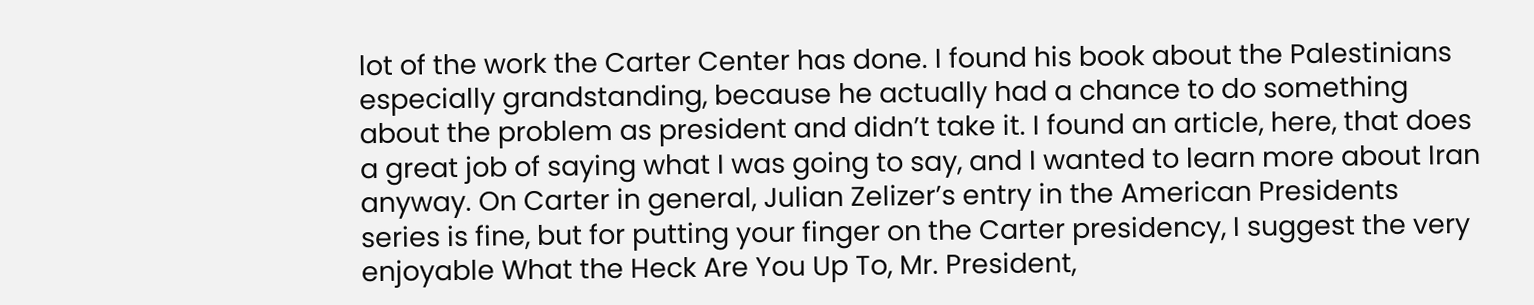lot of the work the Carter Center has done. I found his book about the Palestinians especially grandstanding, because he actually had a chance to do something about the problem as president and didn’t take it. I found an article, here, that does a great job of saying what I was going to say, and I wanted to learn more about Iran anyway. On Carter in general, Julian Zelizer’s entry in the American Presidents series is fine, but for putting your finger on the Carter presidency, I suggest the very enjoyable What the Heck Are You Up To, Mr. President,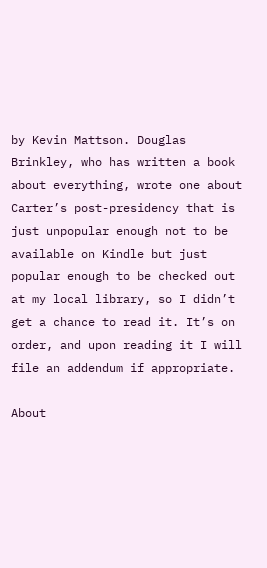by Kevin Mattson. Douglas Brinkley, who has written a book about everything, wrote one about Carter’s post-presidency that is just unpopular enough not to be available on Kindle but just popular enough to be checked out at my local library, so I didn’t get a chance to read it. It’s on order, and upon reading it I will file an addendum if appropriate.

About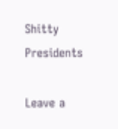Shitty Presidents

Leave a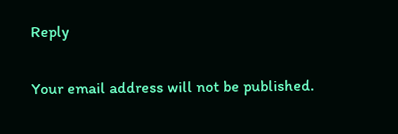Reply

Your email address will not be published.